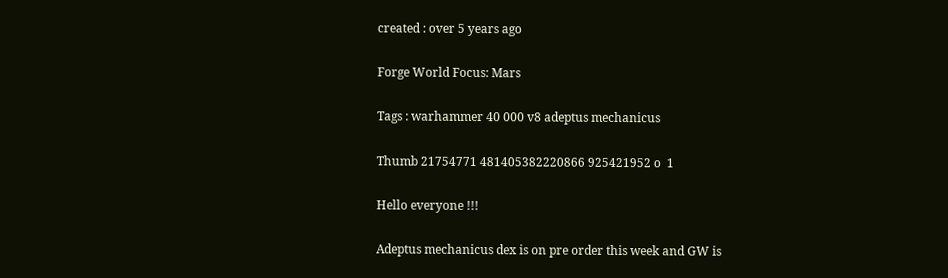created : over 5 years ago

Forge World Focus: Mars

Tags : warhammer 40 000 v8 adeptus mechanicus

Thumb 21754771 481405382220866 925421952 o  1

Hello everyone !!!

Adeptus mechanicus dex is on pre order this week and GW is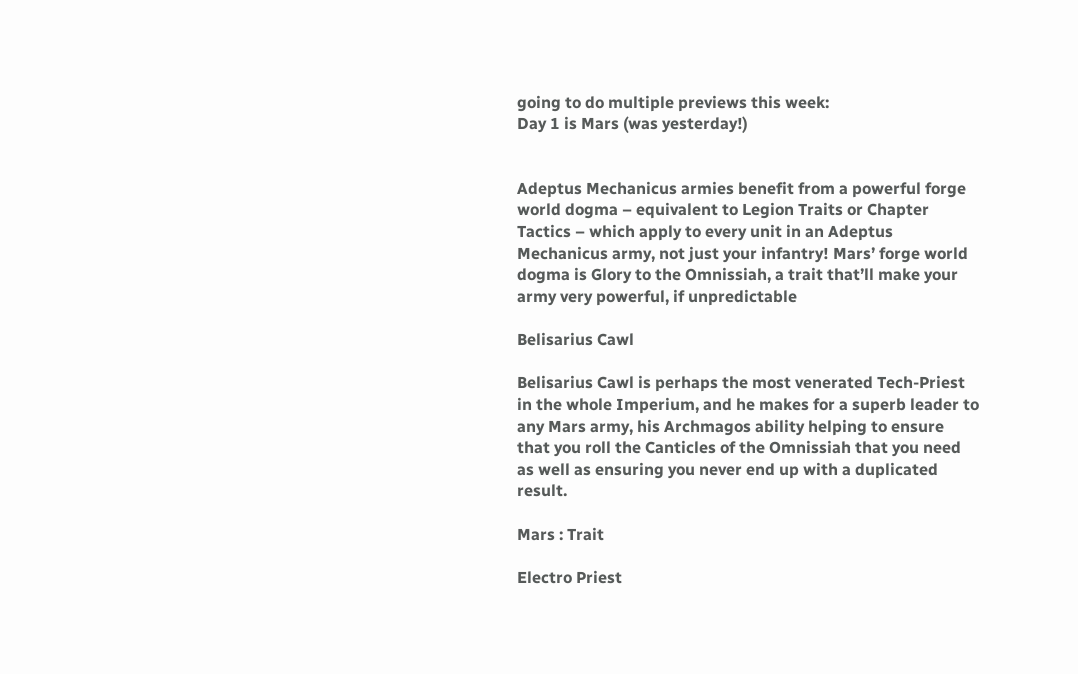going to do multiple previews this week:
Day 1 is Mars (was yesterday!)


Adeptus Mechanicus armies benefit from a powerful forge world dogma – equivalent to Legion Traits or Chapter Tactics – which apply to every unit in an Adeptus Mechanicus army, not just your infantry! Mars’ forge world dogma is Glory to the Omnissiah, a trait that’ll make your army very powerful, if unpredictable

Belisarius Cawl

Belisarius Cawl is perhaps the most venerated Tech-Priest in the whole Imperium, and he makes for a superb leader to any Mars army, his Archmagos ability helping to ensure that you roll the Canticles of the Omnissiah that you need as well as ensuring you never end up with a duplicated result.

Mars : Trait

Electro Priest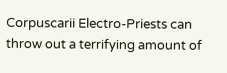Corpuscarii Electro-Priests can throw out a terrifying amount of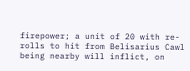firepower; a unit of 20 with re-rolls to hit from Belisarius Cawl being nearby will inflict, on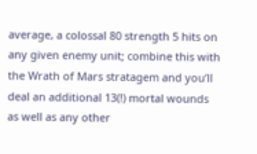average, a colossal 80 strength 5 hits on any given enemy unit; combine this with the Wrath of Mars stratagem and you’ll deal an additional 13(!) mortal wounds as well as any other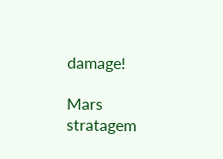damage!

Mars stratagem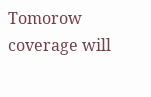Tomorow coverage will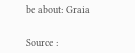be about: Graia


Source :